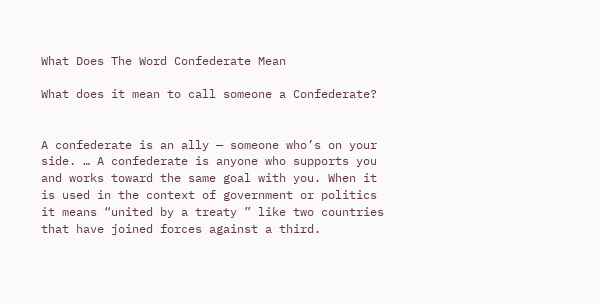What Does The Word Confederate Mean

What does it mean to call someone a Confederate?


A confederate is an ally — someone who’s on your side. … A confederate is anyone who supports you and works toward the same goal with you. When it is used in the context of government or politics it means “united by a treaty ” like two countries that have joined forces against a third.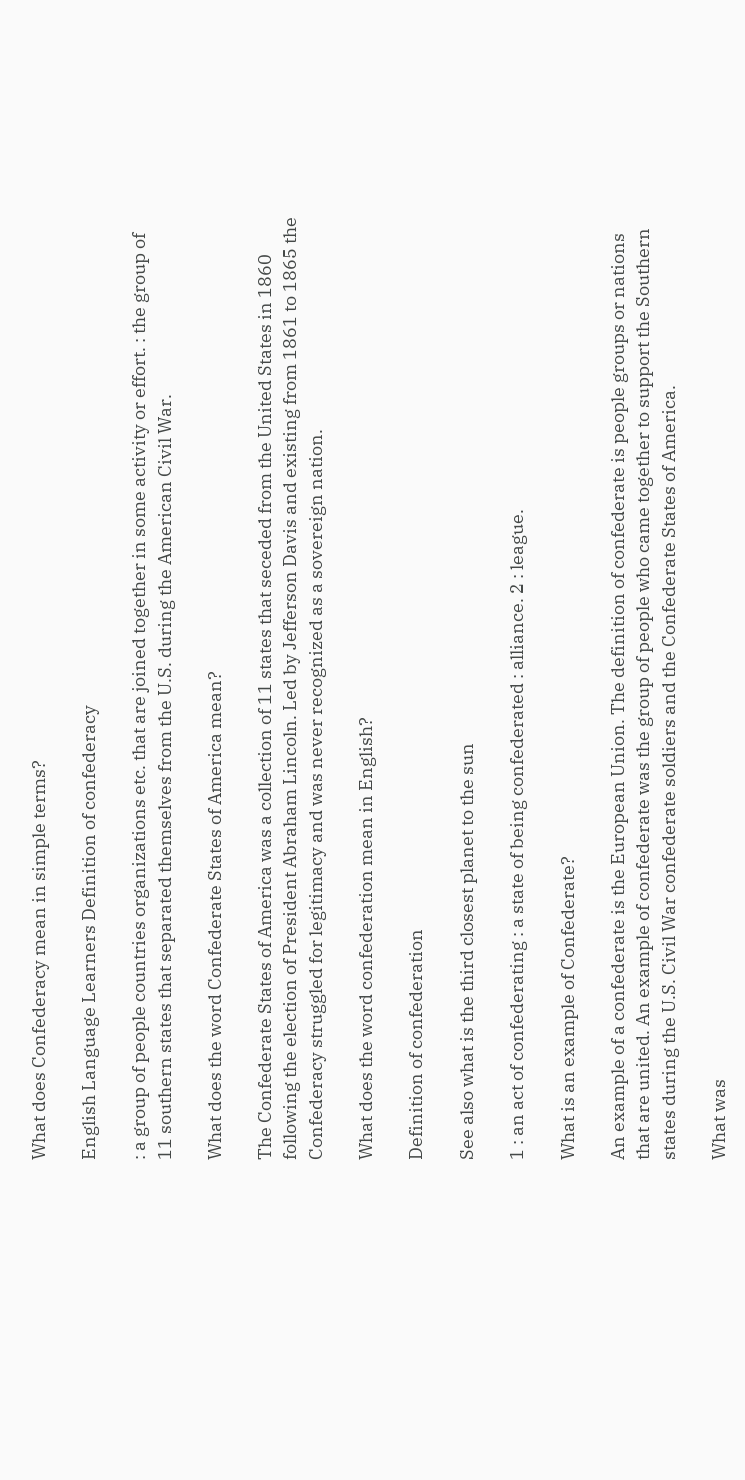What does Confederacy mean in simple terms?

English Language Learners Definition of confederacy

: a group of people countries organizations etc. that are joined together in some activity or effort. : the group of 11 southern states that separated themselves from the U.S. during the American Civil War.

What does the word Confederate States of America mean?

The Confederate States of America was a collection of 11 states that seceded from the United States in 1860 following the election of President Abraham Lincoln. Led by Jefferson Davis and existing from 1861 to 1865 the Confederacy struggled for legitimacy and was never recognized as a sovereign nation.

What does the word confederation mean in English?

Definition of confederation

See also what is the third closest planet to the sun

1 : an act of confederating : a state of being confederated : alliance. 2 : league.

What is an example of Confederate?

An example of a confederate is the European Union. The definition of confederate is people groups or nations that are united. An example of confederate was the group of people who came together to support the Southern states during the U.S. Civil War confederate soldiers and the Confederate States of America.

What was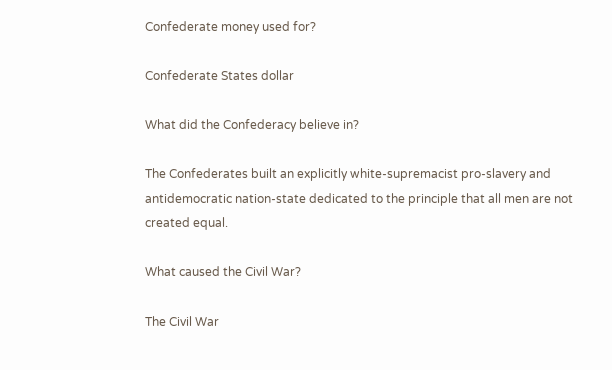Confederate money used for?

Confederate States dollar

What did the Confederacy believe in?

The Confederates built an explicitly white-supremacist pro-slavery and antidemocratic nation-state dedicated to the principle that all men are not created equal.

What caused the Civil War?

The Civil War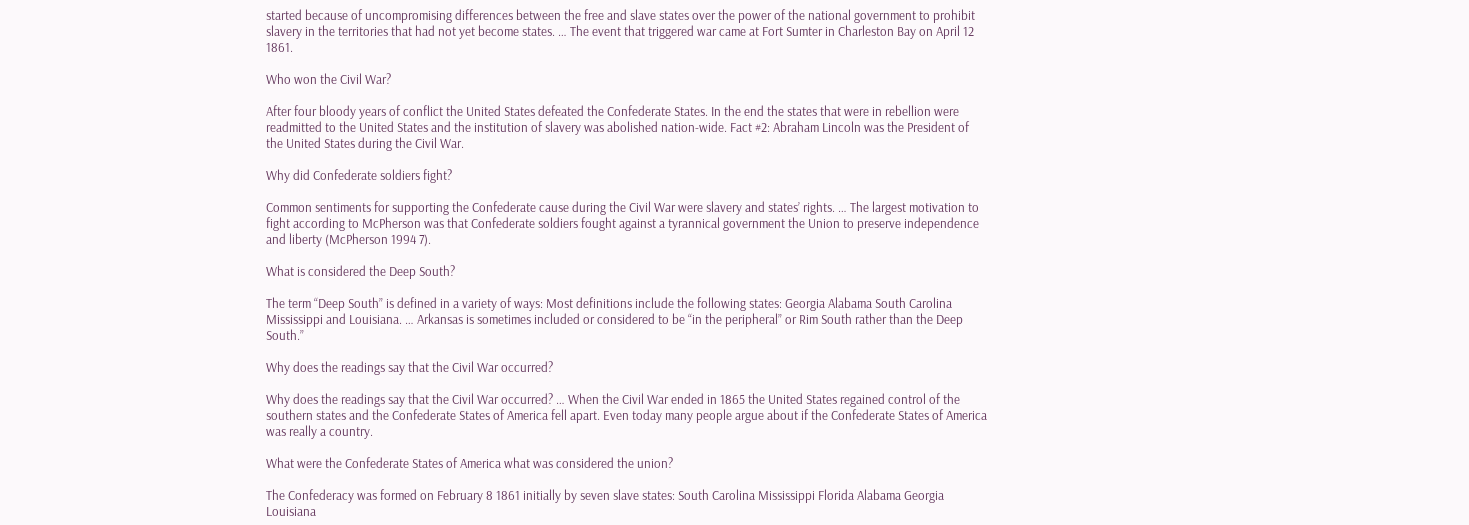started because of uncompromising differences between the free and slave states over the power of the national government to prohibit slavery in the territories that had not yet become states. … The event that triggered war came at Fort Sumter in Charleston Bay on April 12 1861.

Who won the Civil War?

After four bloody years of conflict the United States defeated the Confederate States. In the end the states that were in rebellion were readmitted to the United States and the institution of slavery was abolished nation-wide. Fact #2: Abraham Lincoln was the President of the United States during the Civil War.

Why did Confederate soldiers fight?

Common sentiments for supporting the Confederate cause during the Civil War were slavery and states’ rights. … The largest motivation to fight according to McPherson was that Confederate soldiers fought against a tyrannical government the Union to preserve independence and liberty (McPherson 1994 7).

What is considered the Deep South?

The term “Deep South” is defined in a variety of ways: Most definitions include the following states: Georgia Alabama South Carolina Mississippi and Louisiana. … Arkansas is sometimes included or considered to be “in the peripheral” or Rim South rather than the Deep South.”

Why does the readings say that the Civil War occurred?

Why does the readings say that the Civil War occurred? … When the Civil War ended in 1865 the United States regained control of the southern states and the Confederate States of America fell apart. Even today many people argue about if the Confederate States of America was really a country.

What were the Confederate States of America what was considered the union?

The Confederacy was formed on February 8 1861 initially by seven slave states: South Carolina Mississippi Florida Alabama Georgia Louisiana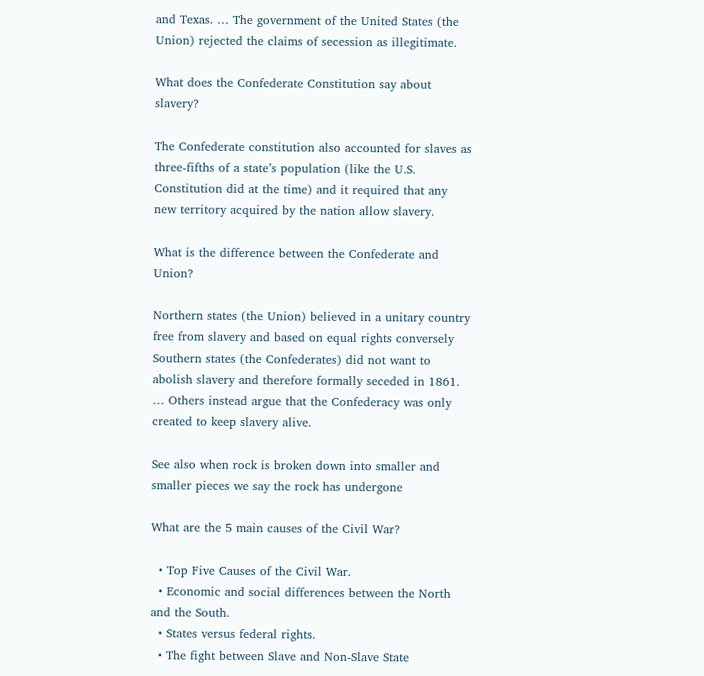and Texas. … The government of the United States (the Union) rejected the claims of secession as illegitimate.

What does the Confederate Constitution say about slavery?

The Confederate constitution also accounted for slaves as three-fifths of a state’s population (like the U.S. Constitution did at the time) and it required that any new territory acquired by the nation allow slavery.

What is the difference between the Confederate and Union?

Northern states (the Union) believed in a unitary country free from slavery and based on equal rights conversely Southern states (the Confederates) did not want to abolish slavery and therefore formally seceded in 1861. … Others instead argue that the Confederacy was only created to keep slavery alive.

See also when rock is broken down into smaller and smaller pieces we say the rock has undergone

What are the 5 main causes of the Civil War?

  • Top Five Causes of the Civil War.
  • Economic and social differences between the North and the South.
  • States versus federal rights.
  • The fight between Slave and Non-Slave State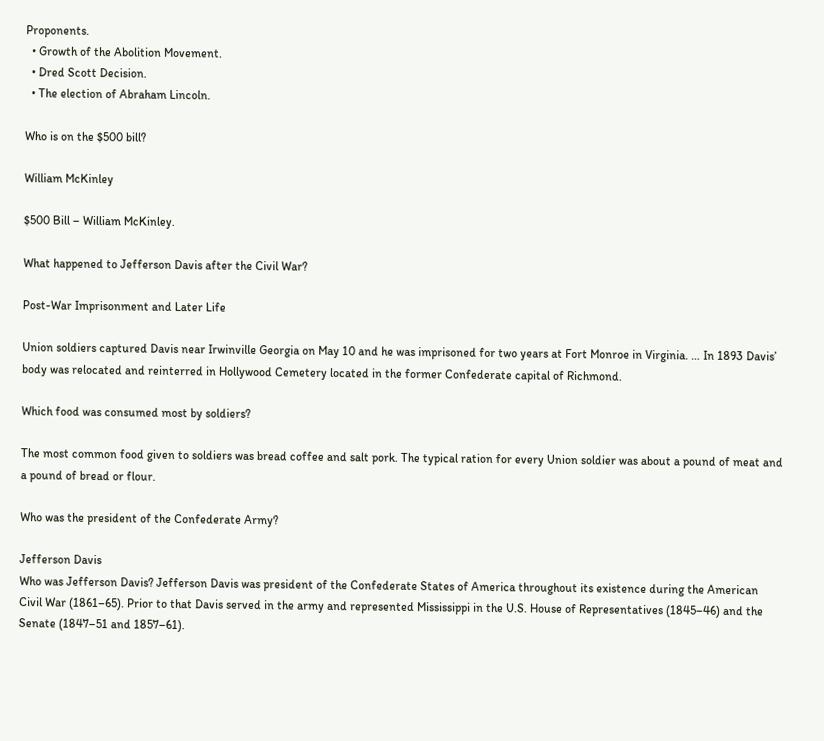Proponents.
  • Growth of the Abolition Movement.
  • Dred Scott Decision.
  • The election of Abraham Lincoln.

Who is on the $500 bill?

William McKinley

$500 Bill – William McKinley.

What happened to Jefferson Davis after the Civil War?

Post-War Imprisonment and Later Life

Union soldiers captured Davis near Irwinville Georgia on May 10 and he was imprisoned for two years at Fort Monroe in Virginia. … In 1893 Davis’ body was relocated and reinterred in Hollywood Cemetery located in the former Confederate capital of Richmond.

Which food was consumed most by soldiers?

The most common food given to soldiers was bread coffee and salt pork. The typical ration for every Union soldier was about a pound of meat and a pound of bread or flour.

Who was the president of the Confederate Army?

Jefferson Davis
Who was Jefferson Davis? Jefferson Davis was president of the Confederate States of America throughout its existence during the American Civil War (1861–65). Prior to that Davis served in the army and represented Mississippi in the U.S. House of Representatives (1845–46) and the Senate (1847–51 and 1857–61).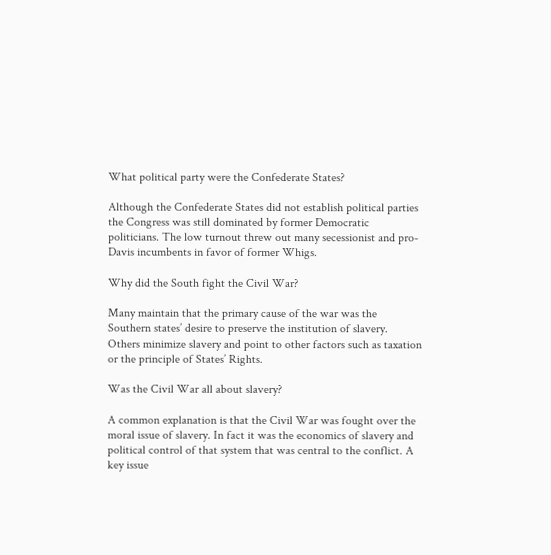What political party were the Confederate States?

Although the Confederate States did not establish political parties the Congress was still dominated by former Democratic politicians. The low turnout threw out many secessionist and pro-Davis incumbents in favor of former Whigs.

Why did the South fight the Civil War?

Many maintain that the primary cause of the war was the Southern states’ desire to preserve the institution of slavery. Others minimize slavery and point to other factors such as taxation or the principle of States’ Rights.

Was the Civil War all about slavery?

A common explanation is that the Civil War was fought over the moral issue of slavery. In fact it was the economics of slavery and political control of that system that was central to the conflict. A key issue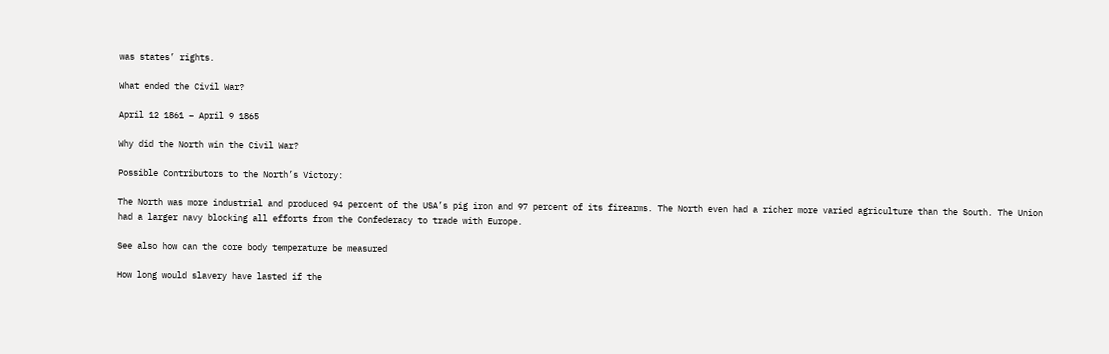was states’ rights.

What ended the Civil War?

April 12 1861 – April 9 1865

Why did the North win the Civil War?

Possible Contributors to the North’s Victory:

The North was more industrial and produced 94 percent of the USA’s pig iron and 97 percent of its firearms. The North even had a richer more varied agriculture than the South. The Union had a larger navy blocking all efforts from the Confederacy to trade with Europe.

See also how can the core body temperature be measured

How long would slavery have lasted if the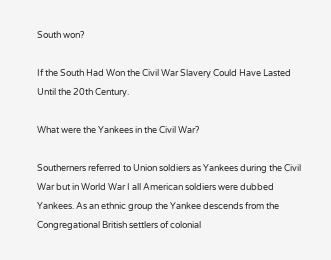South won?

If the South Had Won the Civil War Slavery Could Have Lasted Until the 20th Century.

What were the Yankees in the Civil War?

Southerners referred to Union soldiers as Yankees during the Civil War but in World War I all American soldiers were dubbed Yankees. As an ethnic group the Yankee descends from the Congregational British settlers of colonial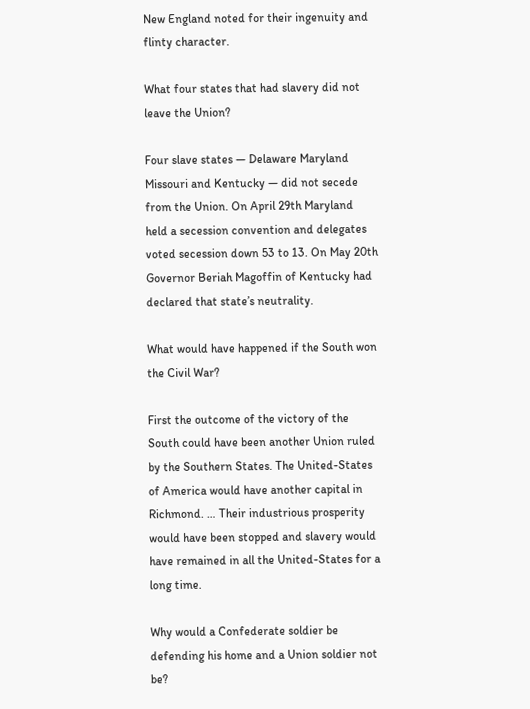New England noted for their ingenuity and flinty character.

What four states that had slavery did not leave the Union?

Four slave states — Delaware Maryland Missouri and Kentucky — did not secede from the Union. On April 29th Maryland held a secession convention and delegates voted secession down 53 to 13. On May 20th Governor Beriah Magoffin of Kentucky had declared that state’s neutrality.

What would have happened if the South won the Civil War?

First the outcome of the victory of the South could have been another Union ruled by the Southern States. The United-States of America would have another capital in Richmond. … Their industrious prosperity would have been stopped and slavery would have remained in all the United-States for a long time.

Why would a Confederate soldier be defending his home and a Union soldier not be?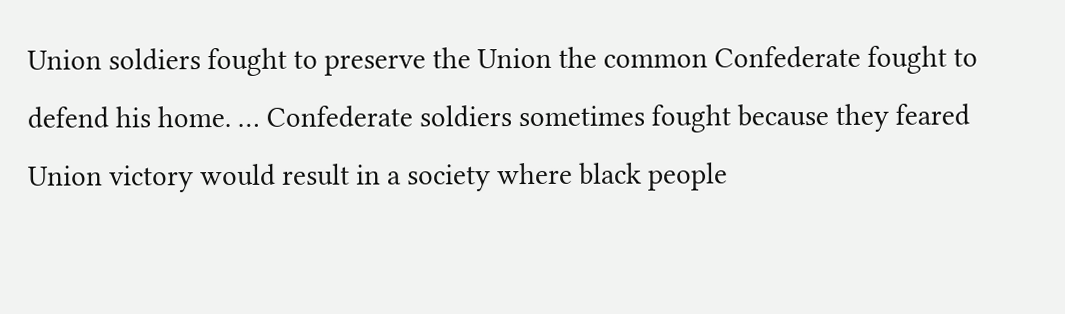Union soldiers fought to preserve the Union the common Confederate fought to defend his home. … Confederate soldiers sometimes fought because they feared Union victory would result in a society where black people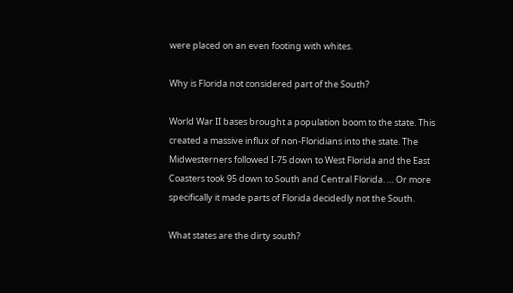were placed on an even footing with whites.

Why is Florida not considered part of the South?

World War II bases brought a population boom to the state. This created a massive influx of non-Floridians into the state. The Midwesterners followed I-75 down to West Florida and the East Coasters took 95 down to South and Central Florida. … Or more specifically it made parts of Florida decidedly not the South.

What states are the dirty south?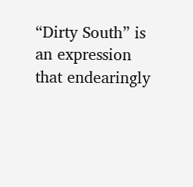“Dirty South” is an expression that endearingly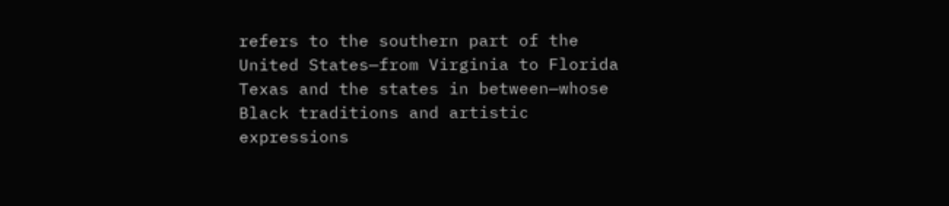refers to the southern part of the United States—from Virginia to Florida Texas and the states in between—whose Black traditions and artistic expressions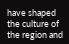have shaped the culture of the region and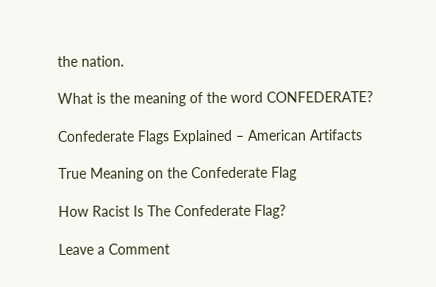the nation.

What is the meaning of the word CONFEDERATE?

Confederate Flags Explained – American Artifacts

True Meaning on the Confederate Flag

How Racist Is The Confederate Flag?

Leave a Comment